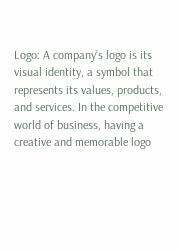Logo: A company’s logo is its visual identity, a symbol that represents its values, products, and services. In the competitive world of business, having a creative and memorable logo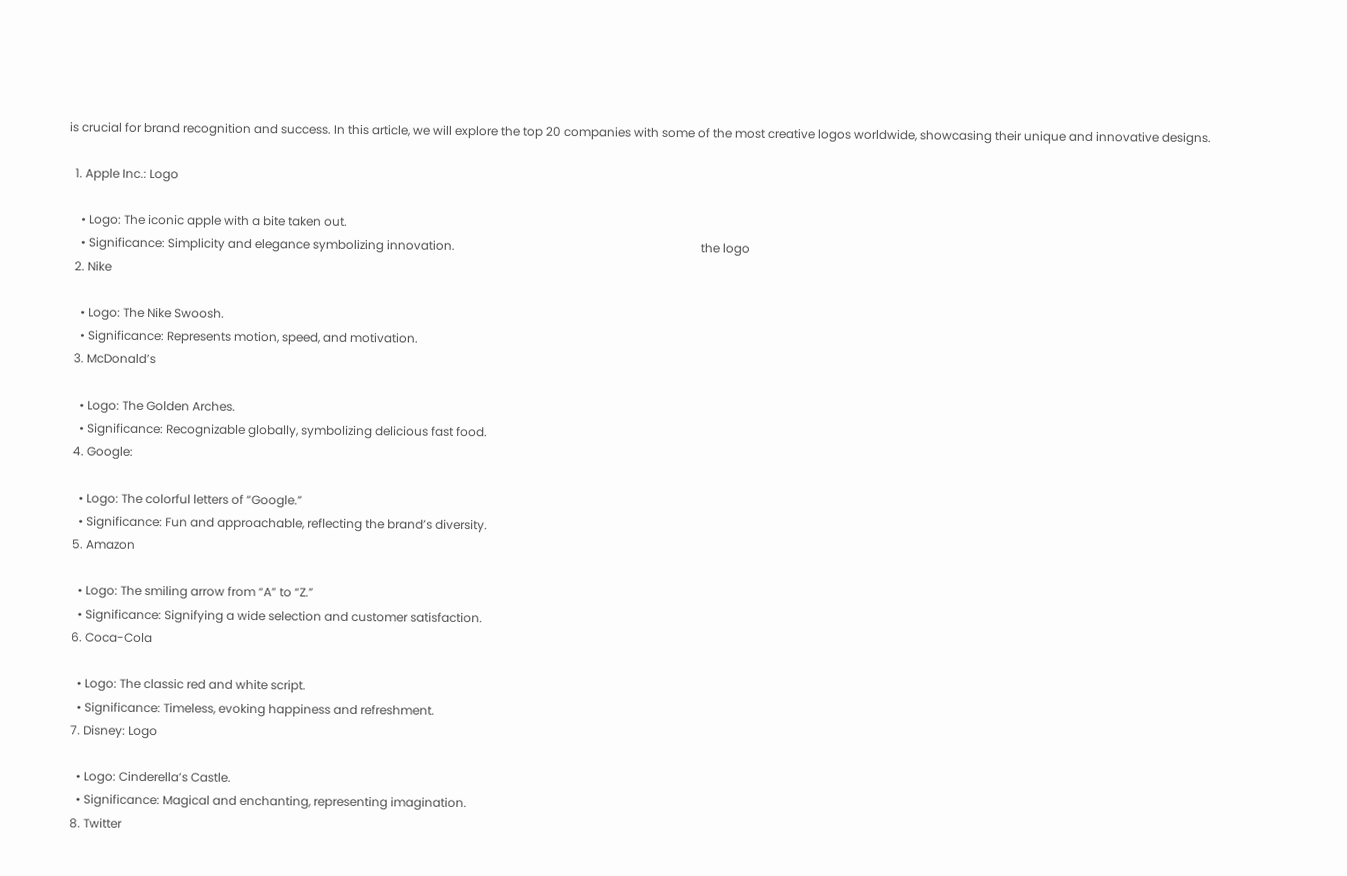is crucial for brand recognition and success. In this article, we will explore the top 20 companies with some of the most creative logos worldwide, showcasing their unique and innovative designs.

  1. Apple Inc.: Logo

    • Logo: The iconic apple with a bite taken out.
    • Significance: Simplicity and elegance symbolizing innovation.                                                                                  the logo
  2. Nike

    • Logo: The Nike Swoosh.
    • Significance: Represents motion, speed, and motivation.
  3. McDonald’s

    • Logo: The Golden Arches.
    • Significance: Recognizable globally, symbolizing delicious fast food.
  4. Google:

    • Logo: The colorful letters of “Google.”
    • Significance: Fun and approachable, reflecting the brand’s diversity.
  5. Amazon

    • Logo: The smiling arrow from “A” to “Z.”
    • Significance: Signifying a wide selection and customer satisfaction.
  6. Coca-Cola

    • Logo: The classic red and white script.
    • Significance: Timeless, evoking happiness and refreshment.
  7. Disney: Logo

    • Logo: Cinderella’s Castle.
    • Significance: Magical and enchanting, representing imagination.
  8. Twitter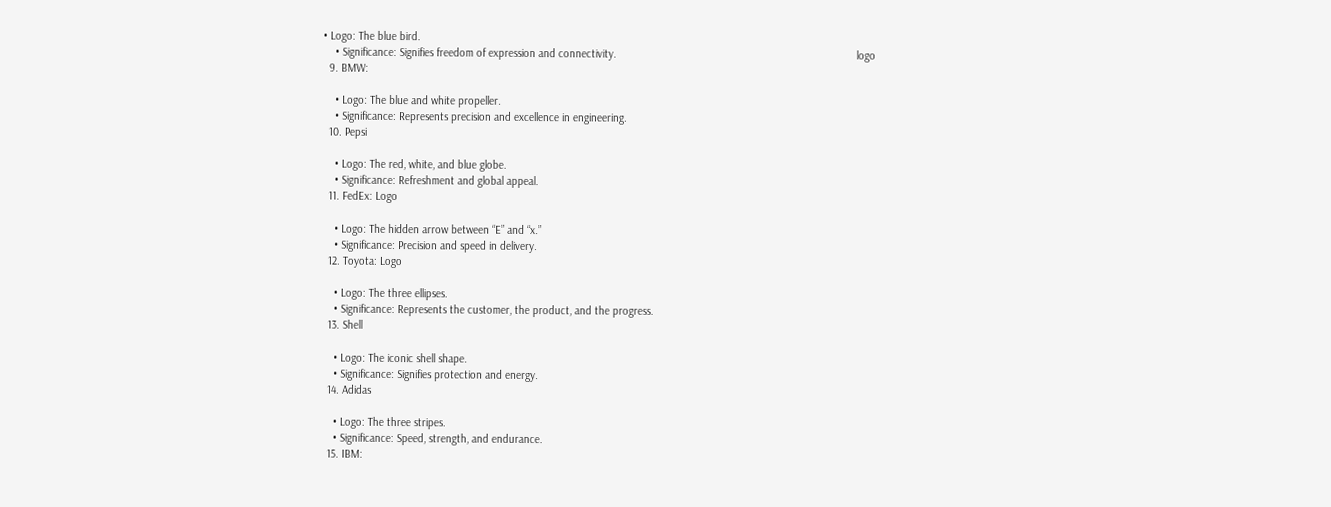• Logo: The blue bird.
    • Significance: Signifies freedom of expression and connectivity.                                                                                logo
  9. BMW:

    • Logo: The blue and white propeller.
    • Significance: Represents precision and excellence in engineering.
  10. Pepsi

    • Logo: The red, white, and blue globe.
    • Significance: Refreshment and global appeal.
  11. FedEx: Logo

    • Logo: The hidden arrow between “E” and “x.”
    • Significance: Precision and speed in delivery.
  12. Toyota: Logo

    • Logo: The three ellipses.
    • Significance: Represents the customer, the product, and the progress.
  13. Shell

    • Logo: The iconic shell shape.
    • Significance: Signifies protection and energy.
  14. Adidas

    • Logo: The three stripes.
    • Significance: Speed, strength, and endurance.
  15. IBM: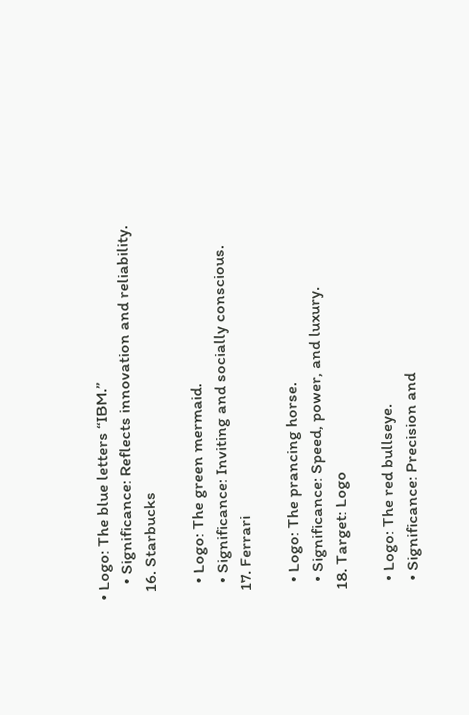• Logo: The blue letters “IBM.”
    • Significance: Reflects innovation and reliability.
  16. Starbucks

    • Logo: The green mermaid.
    • Significance: Inviting and socially conscious.
  17. Ferrari

    • Logo: The prancing horse.
    • Significance: Speed, power, and luxury.
  18. Target: Logo

    • Logo: The red bullseye.
    • Significance: Precision and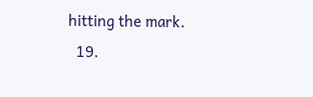hitting the mark.
  19.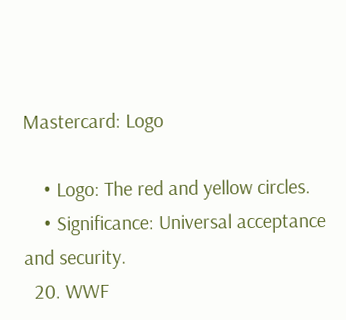Mastercard: Logo

    • Logo: The red and yellow circles.
    • Significance: Universal acceptance and security.
  20. WWF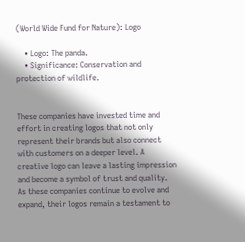(World Wide Fund for Nature): Logo

    • Logo: The panda.
    • Significance: Conservation and protection of wildlife.


These companies have invested time and effort in creating logos that not only represent their brands but also connect with customers on a deeper level. A creative logo can leave a lasting impression and become a symbol of trust and quality. As these companies continue to evolve and expand, their logos remain a testament to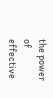the power of effective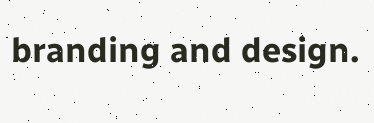branding and design.